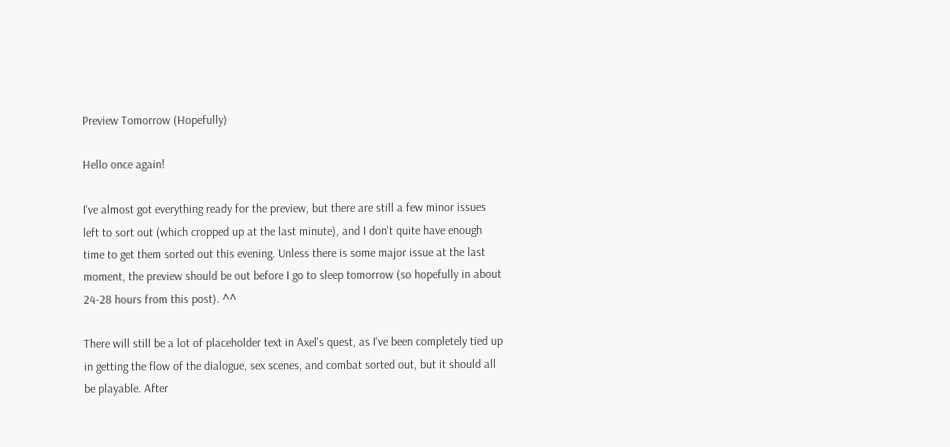Preview Tomorrow (Hopefully)

Hello once again!

I've almost got everything ready for the preview, but there are still a few minor issues left to sort out (which cropped up at the last minute), and I don't quite have enough time to get them sorted out this evening. Unless there is some major issue at the last moment, the preview should be out before I go to sleep tomorrow (so hopefully in about 24-28 hours from this post). ^^

There will still be a lot of placeholder text in Axel's quest, as I've been completely tied up in getting the flow of the dialogue, sex scenes, and combat sorted out, but it should all be playable. After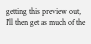getting this preview out, I'll then get as much of the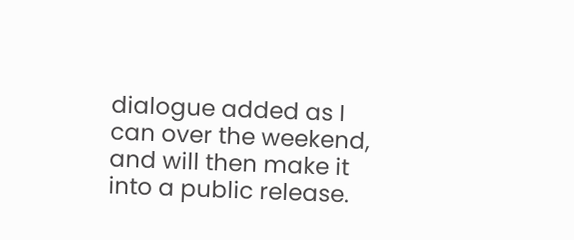dialogue added as I can over the weekend, and will then make it into a public release.